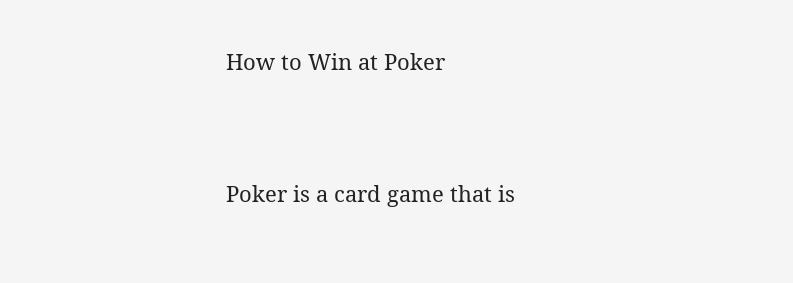How to Win at Poker


Poker is a card game that is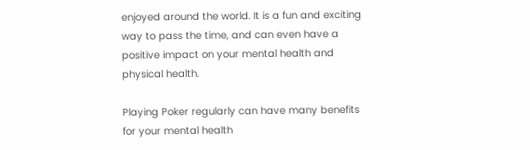enjoyed around the world. It is a fun and exciting way to pass the time, and can even have a positive impact on your mental health and physical health.

Playing Poker regularly can have many benefits for your mental health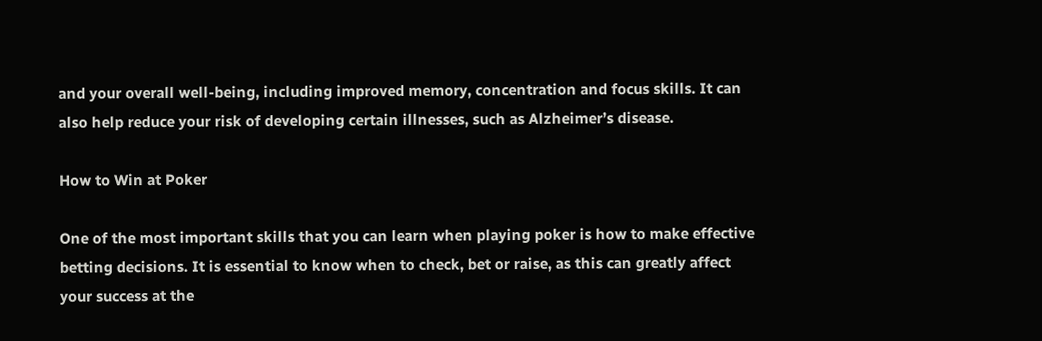and your overall well-being, including improved memory, concentration and focus skills. It can also help reduce your risk of developing certain illnesses, such as Alzheimer’s disease.

How to Win at Poker

One of the most important skills that you can learn when playing poker is how to make effective betting decisions. It is essential to know when to check, bet or raise, as this can greatly affect your success at the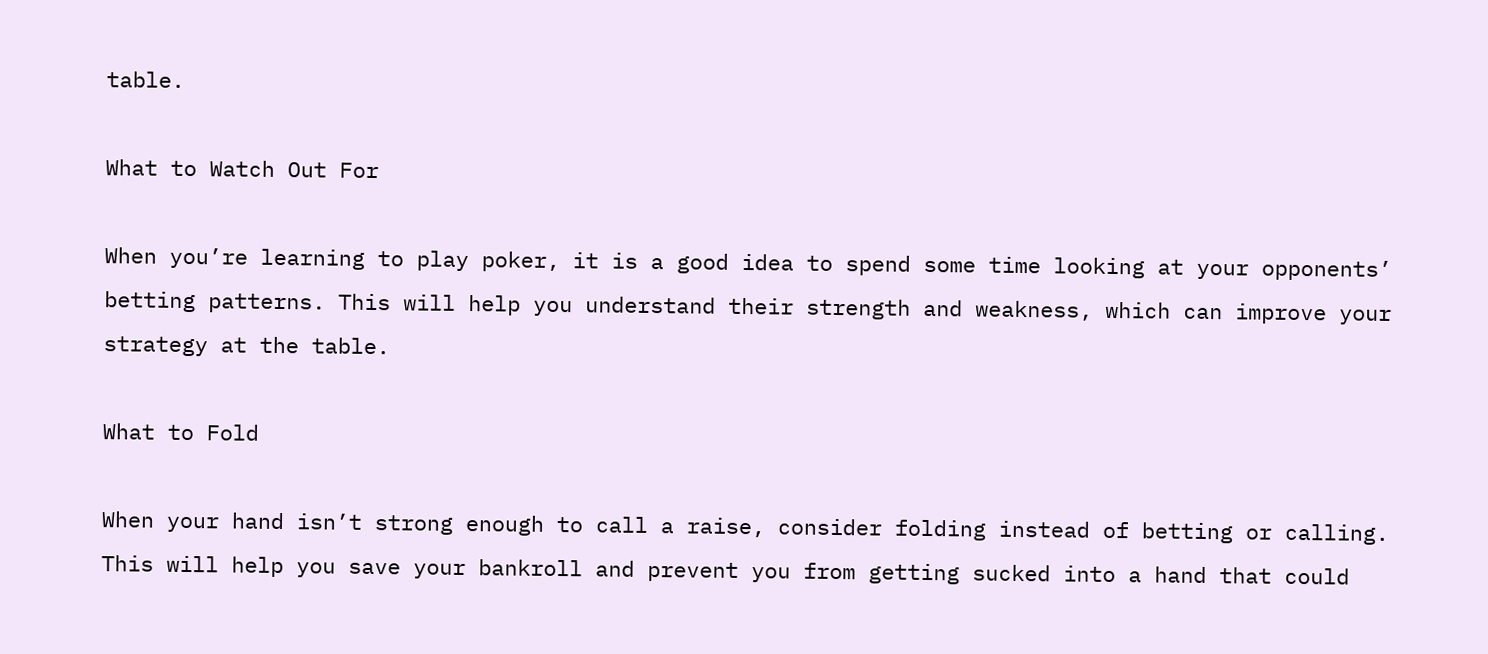table.

What to Watch Out For

When you’re learning to play poker, it is a good idea to spend some time looking at your opponents’ betting patterns. This will help you understand their strength and weakness, which can improve your strategy at the table.

What to Fold

When your hand isn’t strong enough to call a raise, consider folding instead of betting or calling. This will help you save your bankroll and prevent you from getting sucked into a hand that could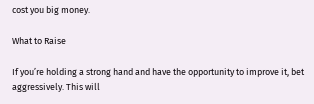cost you big money.

What to Raise

If you’re holding a strong hand and have the opportunity to improve it, bet aggressively. This will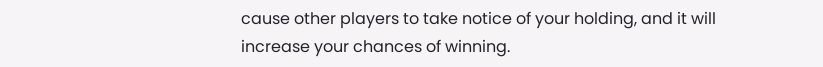cause other players to take notice of your holding, and it will increase your chances of winning.